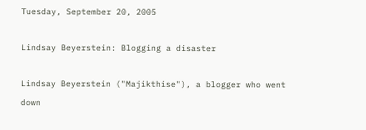Tuesday, September 20, 2005

Lindsay Beyerstein: Blogging a disaster

Lindsay Beyerstein ("Majikthise"), a blogger who went down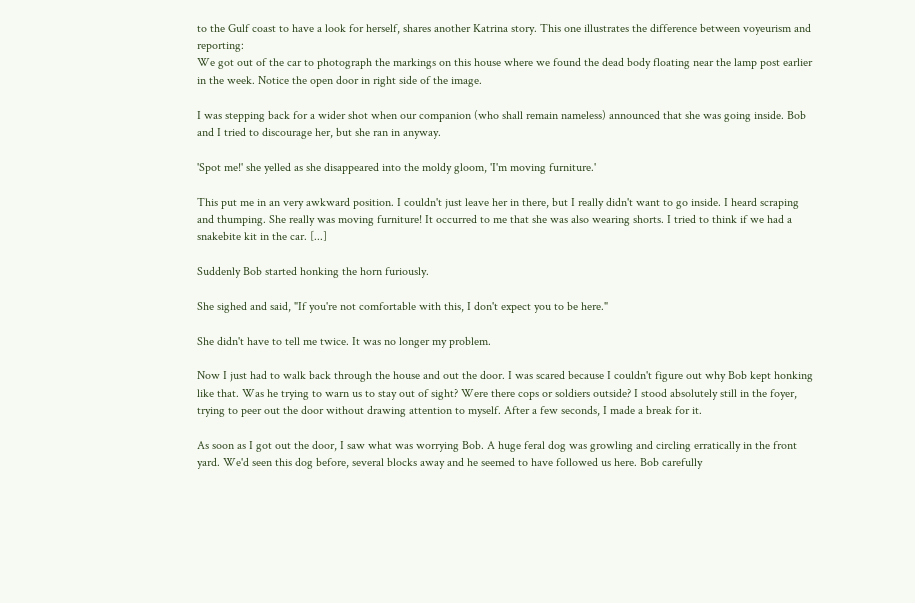to the Gulf coast to have a look for herself, shares another Katrina story. This one illustrates the difference between voyeurism and reporting:
We got out of the car to photograph the markings on this house where we found the dead body floating near the lamp post earlier in the week. Notice the open door in right side of the image.

I was stepping back for a wider shot when our companion (who shall remain nameless) announced that she was going inside. Bob and I tried to discourage her, but she ran in anyway.

'Spot me!' she yelled as she disappeared into the moldy gloom, 'I'm moving furniture.'

This put me in an very awkward position. I couldn't just leave her in there, but I really didn't want to go inside. I heard scraping and thumping. She really was moving furniture! It occurred to me that she was also wearing shorts. I tried to think if we had a snakebite kit in the car. [...]

Suddenly Bob started honking the horn furiously.

She sighed and said, "If you're not comfortable with this, I don't expect you to be here."

She didn't have to tell me twice. It was no longer my problem.

Now I just had to walk back through the house and out the door. I was scared because I couldn't figure out why Bob kept honking like that. Was he trying to warn us to stay out of sight? Were there cops or soldiers outside? I stood absolutely still in the foyer, trying to peer out the door without drawing attention to myself. After a few seconds, I made a break for it.

As soon as I got out the door, I saw what was worrying Bob. A huge feral dog was growling and circling erratically in the front yard. We'd seen this dog before, several blocks away and he seemed to have followed us here. Bob carefully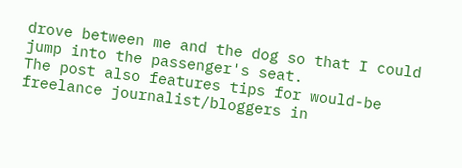drove between me and the dog so that I could jump into the passenger's seat.
The post also features tips for would-be freelance journalist/bloggers in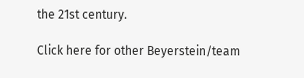the 21st century.

Click here for other Beyerstein/team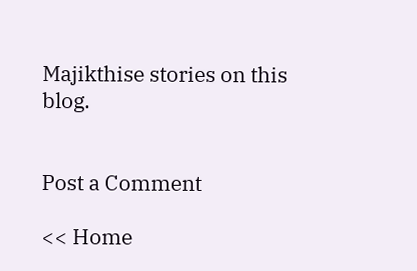Majikthise stories on this blog.


Post a Comment

<< Home